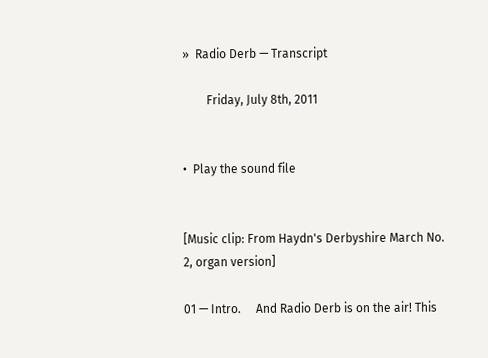»  Radio Derb — Transcript

        Friday, July 8th, 2011


•  Play the sound file


[Music clip: From Haydn's Derbyshire March No. 2, organ version]

01 — Intro.     And Radio Derb is on the air! This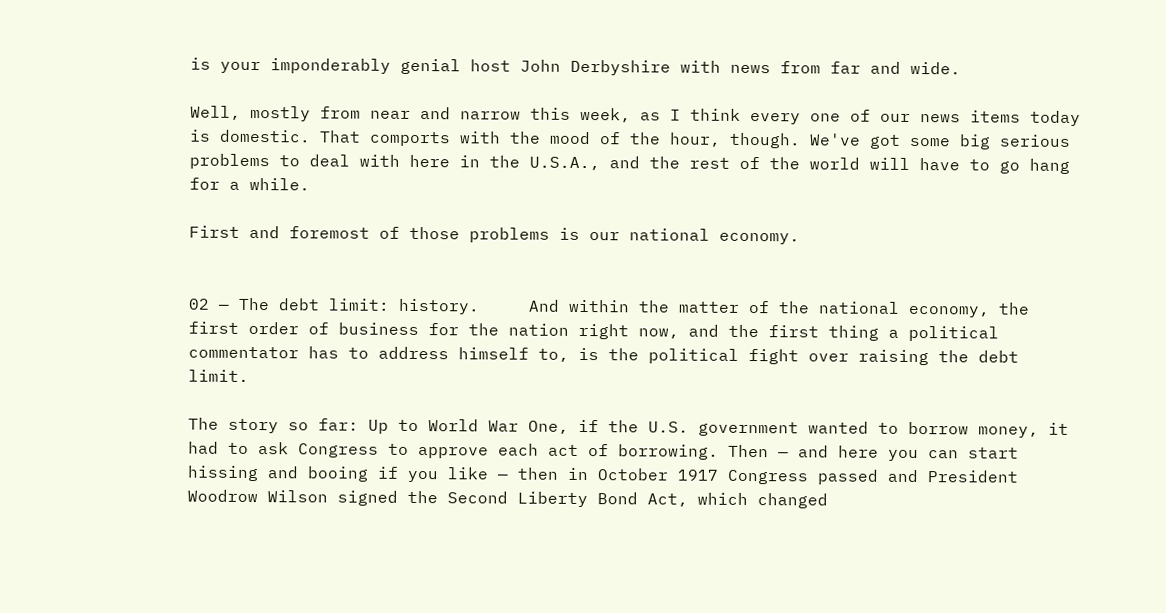is your imponderably genial host John Derbyshire with news from far and wide.

Well, mostly from near and narrow this week, as I think every one of our news items today is domestic. That comports with the mood of the hour, though. We've got some big serious problems to deal with here in the U.S.A., and the rest of the world will have to go hang for a while.

First and foremost of those problems is our national economy.


02 — The debt limit: history.     And within the matter of the national economy, the first order of business for the nation right now, and the first thing a political commentator has to address himself to, is the political fight over raising the debt limit.

The story so far: Up to World War One, if the U.S. government wanted to borrow money, it had to ask Congress to approve each act of borrowing. Then — and here you can start hissing and booing if you like — then in October 1917 Congress passed and President Woodrow Wilson signed the Second Liberty Bond Act, which changed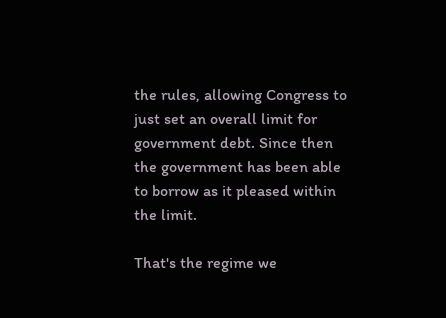the rules, allowing Congress to just set an overall limit for government debt. Since then the government has been able to borrow as it pleased within the limit.

That's the regime we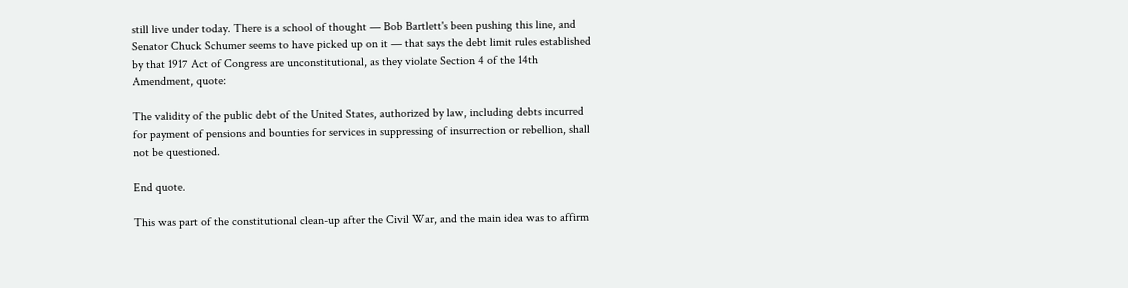still live under today. There is a school of thought — Bob Bartlett's been pushing this line, and Senator Chuck Schumer seems to have picked up on it — that says the debt limit rules established by that 1917 Act of Congress are unconstitutional, as they violate Section 4 of the 14th Amendment, quote:

The validity of the public debt of the United States, authorized by law, including debts incurred for payment of pensions and bounties for services in suppressing of insurrection or rebellion, shall not be questioned.

End quote.

This was part of the constitutional clean-up after the Civil War, and the main idea was to affirm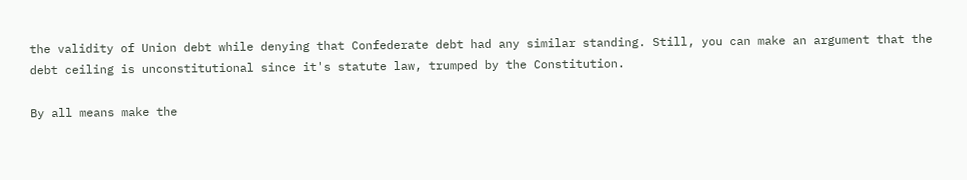the validity of Union debt while denying that Confederate debt had any similar standing. Still, you can make an argument that the debt ceiling is unconstitutional since it's statute law, trumped by the Constitution.

By all means make the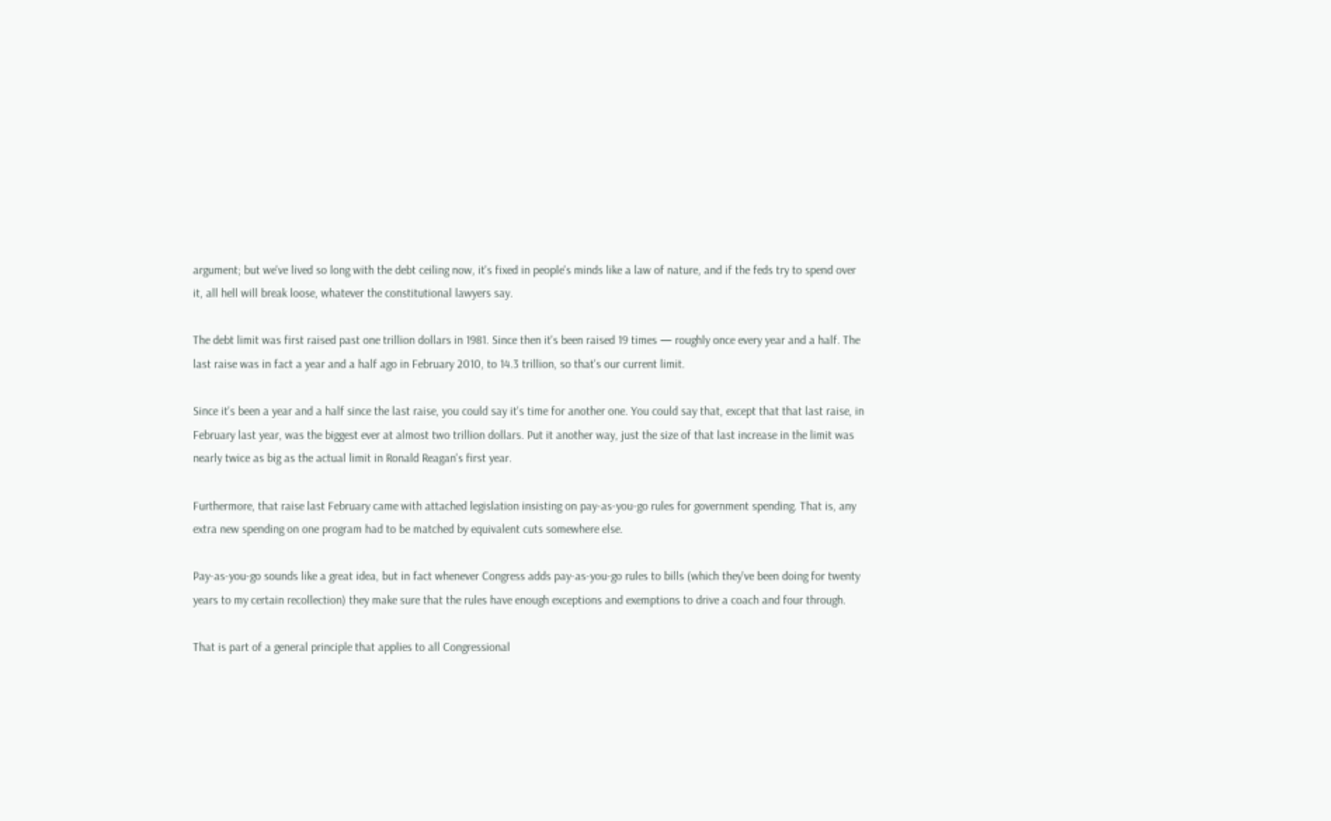argument; but we've lived so long with the debt ceiling now, it's fixed in people's minds like a law of nature, and if the feds try to spend over it, all hell will break loose, whatever the constitutional lawyers say.

The debt limit was first raised past one trillion dollars in 1981. Since then it's been raised 19 times — roughly once every year and a half. The last raise was in fact a year and a half ago in February 2010, to 14.3 trillion, so that's our current limit.

Since it's been a year and a half since the last raise, you could say it's time for another one. You could say that, except that that last raise, in February last year, was the biggest ever at almost two trillion dollars. Put it another way, just the size of that last increase in the limit was nearly twice as big as the actual limit in Ronald Reagan's first year.

Furthermore, that raise last February came with attached legislation insisting on pay-as-you-go rules for government spending. That is, any extra new spending on one program had to be matched by equivalent cuts somewhere else.

Pay-as-you-go sounds like a great idea, but in fact whenever Congress adds pay-as-you-go rules to bills (which they've been doing for twenty years to my certain recollection) they make sure that the rules have enough exceptions and exemptions to drive a coach and four through.

That is part of a general principle that applies to all Congressional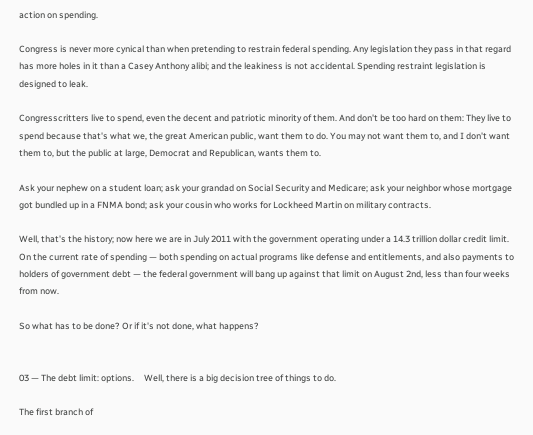action on spending.

Congress is never more cynical than when pretending to restrain federal spending. Any legislation they pass in that regard has more holes in it than a Casey Anthony alibi; and the leakiness is not accidental. Spending restraint legislation is designed to leak.

Congresscritters live to spend, even the decent and patriotic minority of them. And don't be too hard on them: They live to spend because that's what we, the great American public, want them to do. You may not want them to, and I don't want them to, but the public at large, Democrat and Republican, wants them to.

Ask your nephew on a student loan; ask your grandad on Social Security and Medicare; ask your neighbor whose mortgage got bundled up in a FNMA bond; ask your cousin who works for Lockheed Martin on military contracts.

Well, that's the history; now here we are in July 2011 with the government operating under a 14.3 trillion dollar credit limit. On the current rate of spending — both spending on actual programs like defense and entitlements, and also payments to holders of government debt — the federal government will bang up against that limit on August 2nd, less than four weeks from now.

So what has to be done? Or if it's not done, what happens?


03 — The debt limit: options.     Well, there is a big decision tree of things to do.

The first branch of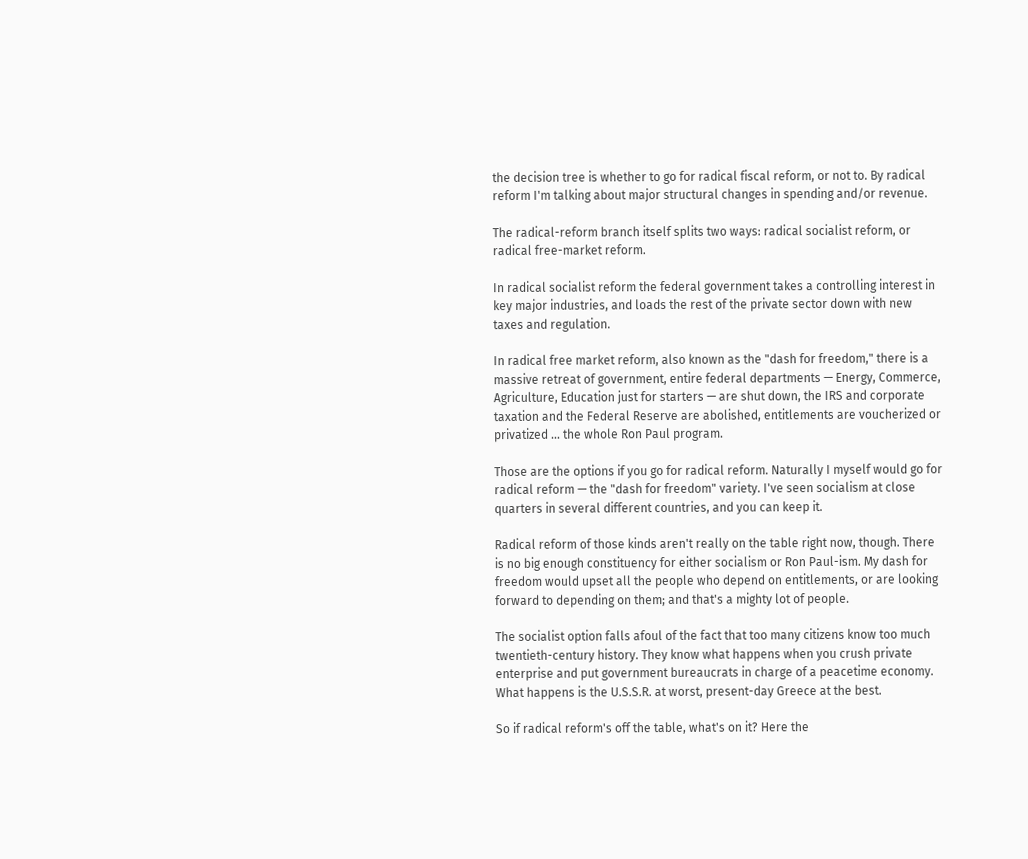the decision tree is whether to go for radical fiscal reform, or not to. By radical reform I'm talking about major structural changes in spending and/or revenue.

The radical-reform branch itself splits two ways: radical socialist reform, or radical free-market reform.

In radical socialist reform the federal government takes a controlling interest in key major industries, and loads the rest of the private sector down with new taxes and regulation.

In radical free market reform, also known as the "dash for freedom," there is a massive retreat of government, entire federal departments — Energy, Commerce, Agriculture, Education just for starters — are shut down, the IRS and corporate taxation and the Federal Reserve are abolished, entitlements are voucherized or privatized … the whole Ron Paul program.

Those are the options if you go for radical reform. Naturally I myself would go for radical reform — the "dash for freedom" variety. I've seen socialism at close quarters in several different countries, and you can keep it.

Radical reform of those kinds aren't really on the table right now, though. There is no big enough constituency for either socialism or Ron Paul-ism. My dash for freedom would upset all the people who depend on entitlements, or are looking forward to depending on them; and that's a mighty lot of people.

The socialist option falls afoul of the fact that too many citizens know too much twentieth-century history. They know what happens when you crush private enterprise and put government bureaucrats in charge of a peacetime economy. What happens is the U.S.S.R. at worst, present-day Greece at the best.

So if radical reform's off the table, what's on it? Here the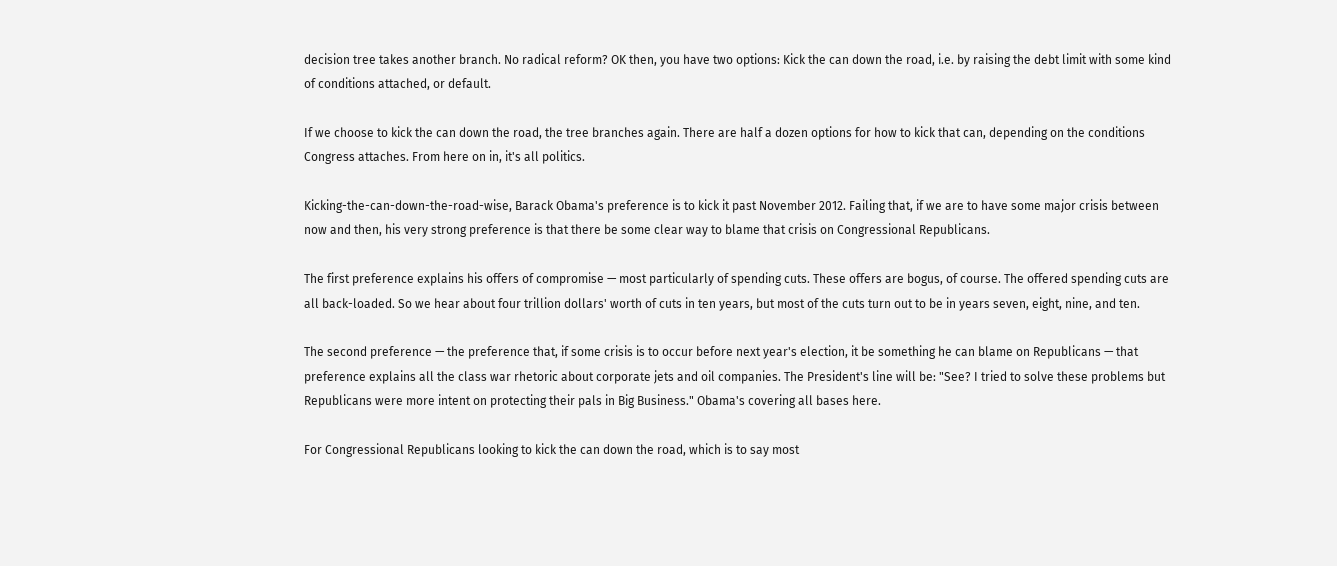decision tree takes another branch. No radical reform? OK then, you have two options: Kick the can down the road, i.e. by raising the debt limit with some kind of conditions attached, or default.

If we choose to kick the can down the road, the tree branches again. There are half a dozen options for how to kick that can, depending on the conditions Congress attaches. From here on in, it's all politics.

Kicking-the-can-down-the-road-wise, Barack Obama's preference is to kick it past November 2012. Failing that, if we are to have some major crisis between now and then, his very strong preference is that there be some clear way to blame that crisis on Congressional Republicans.

The first preference explains his offers of compromise — most particularly of spending cuts. These offers are bogus, of course. The offered spending cuts are all back-loaded. So we hear about four trillion dollars' worth of cuts in ten years, but most of the cuts turn out to be in years seven, eight, nine, and ten.

The second preference — the preference that, if some crisis is to occur before next year's election, it be something he can blame on Republicans — that preference explains all the class war rhetoric about corporate jets and oil companies. The President's line will be: "See? I tried to solve these problems but Republicans were more intent on protecting their pals in Big Business." Obama's covering all bases here.

For Congressional Republicans looking to kick the can down the road, which is to say most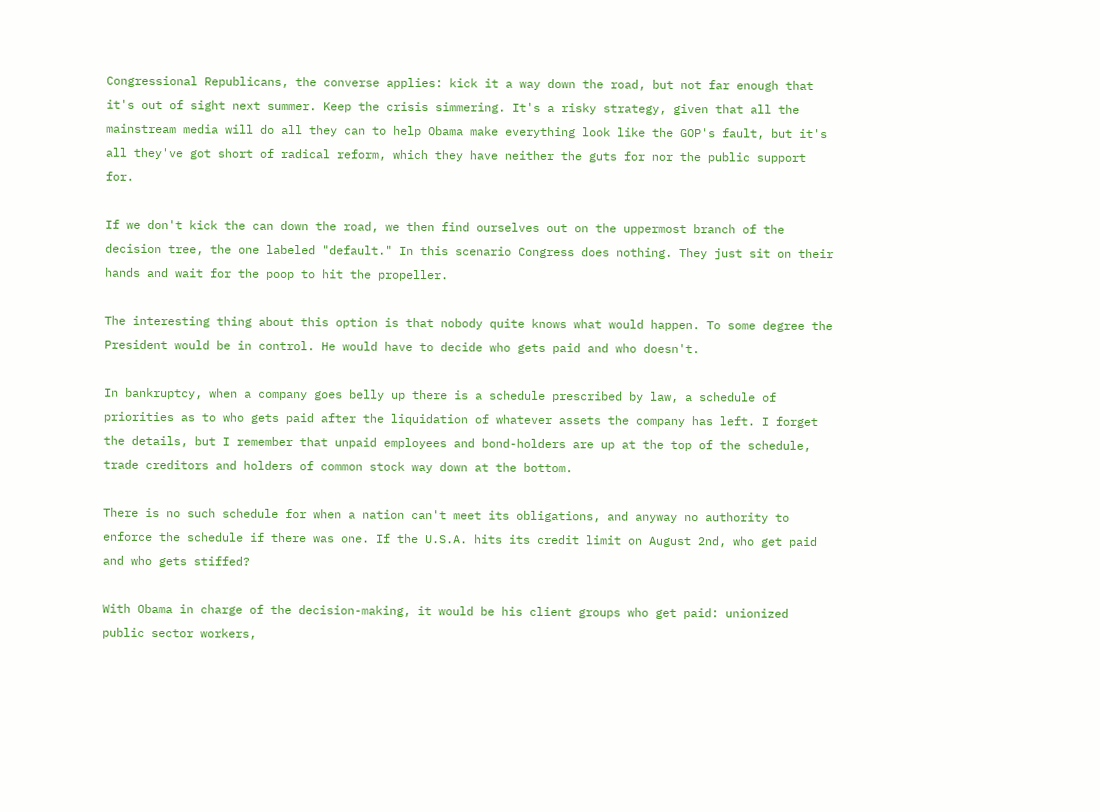Congressional Republicans, the converse applies: kick it a way down the road, but not far enough that it's out of sight next summer. Keep the crisis simmering. It's a risky strategy, given that all the mainstream media will do all they can to help Obama make everything look like the GOP's fault, but it's all they've got short of radical reform, which they have neither the guts for nor the public support for.

If we don't kick the can down the road, we then find ourselves out on the uppermost branch of the decision tree, the one labeled "default." In this scenario Congress does nothing. They just sit on their hands and wait for the poop to hit the propeller.

The interesting thing about this option is that nobody quite knows what would happen. To some degree the President would be in control. He would have to decide who gets paid and who doesn't.

In bankruptcy, when a company goes belly up there is a schedule prescribed by law, a schedule of priorities as to who gets paid after the liquidation of whatever assets the company has left. I forget the details, but I remember that unpaid employees and bond-holders are up at the top of the schedule, trade creditors and holders of common stock way down at the bottom.

There is no such schedule for when a nation can't meet its obligations, and anyway no authority to enforce the schedule if there was one. If the U.S.A. hits its credit limit on August 2nd, who get paid and who gets stiffed?

With Obama in charge of the decision-making, it would be his client groups who get paid: unionized public sector workers,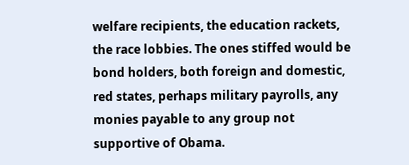welfare recipients, the education rackets, the race lobbies. The ones stiffed would be bond holders, both foreign and domestic, red states, perhaps military payrolls, any monies payable to any group not supportive of Obama.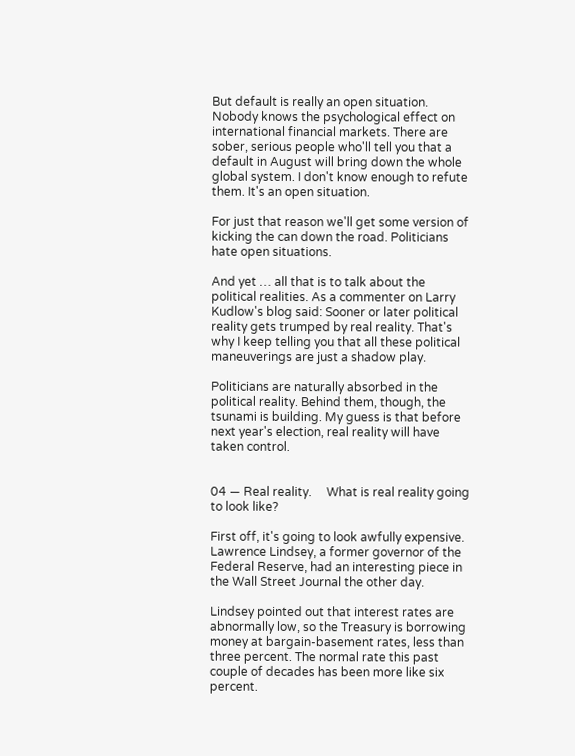But default is really an open situation. Nobody knows the psychological effect on international financial markets. There are sober, serious people who'll tell you that a default in August will bring down the whole global system. I don't know enough to refute them. It's an open situation.

For just that reason we'll get some version of kicking the can down the road. Politicians hate open situations.

And yet … all that is to talk about the political realities. As a commenter on Larry Kudlow's blog said: Sooner or later political reality gets trumped by real reality. That's why I keep telling you that all these political maneuverings are just a shadow play.

Politicians are naturally absorbed in the political reality. Behind them, though, the tsunami is building. My guess is that before next year's election, real reality will have taken control.


04 — Real reality.     What is real reality going to look like?

First off, it's going to look awfully expensive. Lawrence Lindsey, a former governor of the Federal Reserve, had an interesting piece in the Wall Street Journal the other day.

Lindsey pointed out that interest rates are abnormally low, so the Treasury is borrowing money at bargain-basement rates, less than three percent. The normal rate this past couple of decades has been more like six percent.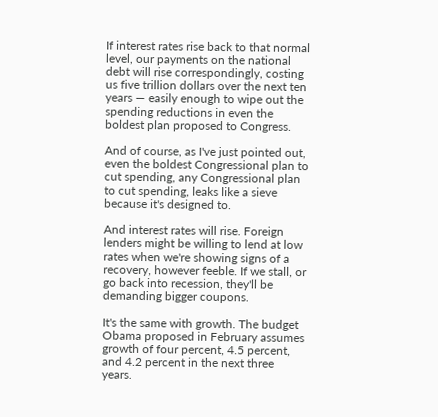If interest rates rise back to that normal level, our payments on the national debt will rise correspondingly, costing us five trillion dollars over the next ten years — easily enough to wipe out the spending reductions in even the boldest plan proposed to Congress.

And of course, as I've just pointed out, even the boldest Congressional plan to cut spending, any Congressional plan to cut spending, leaks like a sieve because it's designed to.

And interest rates will rise. Foreign lenders might be willing to lend at low rates when we're showing signs of a recovery, however feeble. If we stall, or go back into recession, they'll be demanding bigger coupons.

It's the same with growth. The budget Obama proposed in February assumes growth of four percent, 4.5 percent, and 4.2 percent in the next three years.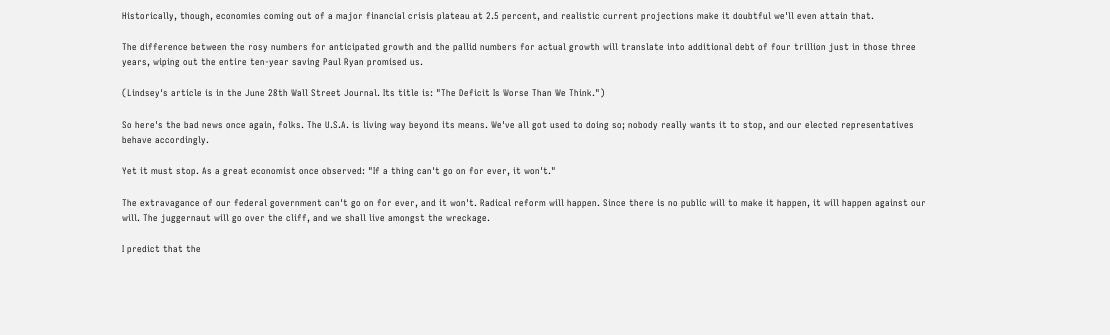Historically, though, economies coming out of a major financial crisis plateau at 2.5 percent, and realistic current projections make it doubtful we'll even attain that.

The difference between the rosy numbers for anticipated growth and the pallid numbers for actual growth will translate into additional debt of four trillion just in those three years, wiping out the entire ten-year saving Paul Ryan promised us.

(Lindsey's article is in the June 28th Wall Street Journal. Its title is: "The Deficit Is Worse Than We Think.")

So here's the bad news once again, folks. The U.S.A. is living way beyond its means. We've all got used to doing so; nobody really wants it to stop, and our elected representatives behave accordingly.

Yet it must stop. As a great economist once observed: "If a thing can't go on for ever, it won't."

The extravagance of our federal government can't go on for ever, and it won't. Radical reform will happen. Since there is no public will to make it happen, it will happen against our will. The juggernaut will go over the cliff, and we shall live amongst the wreckage.

I predict that the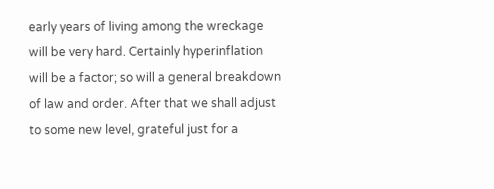early years of living among the wreckage will be very hard. Certainly hyperinflation will be a factor; so will a general breakdown of law and order. After that we shall adjust to some new level, grateful just for a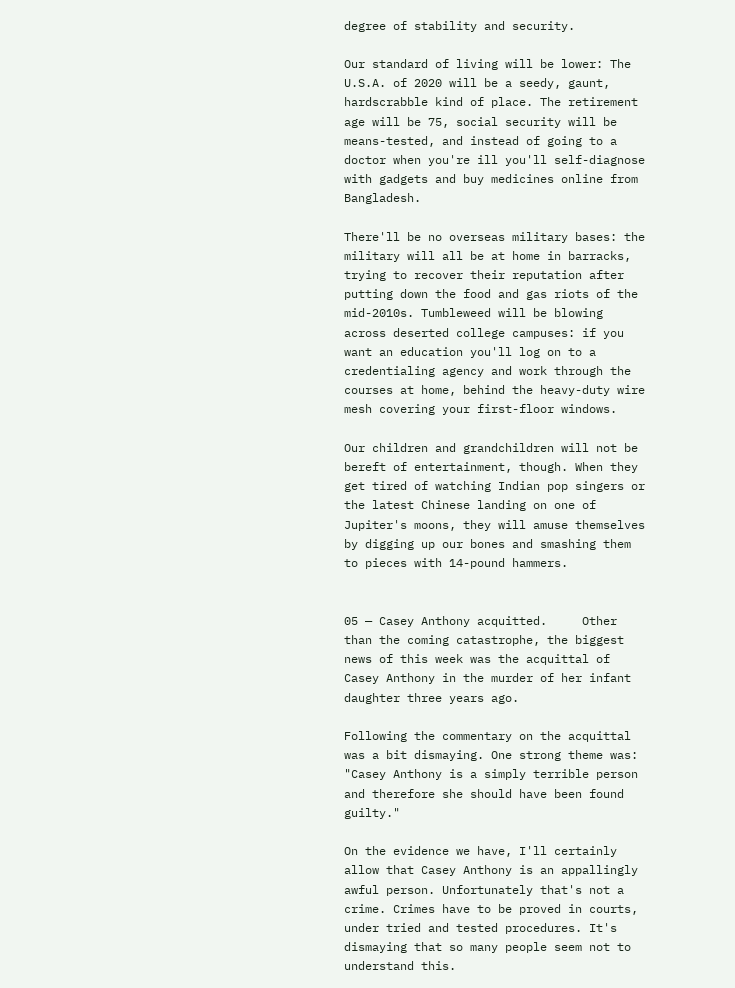degree of stability and security.

Our standard of living will be lower: The U.S.A. of 2020 will be a seedy, gaunt, hardscrabble kind of place. The retirement age will be 75, social security will be means-tested, and instead of going to a doctor when you're ill you'll self-diagnose with gadgets and buy medicines online from Bangladesh.

There'll be no overseas military bases: the military will all be at home in barracks, trying to recover their reputation after putting down the food and gas riots of the mid-2010s. Tumbleweed will be blowing across deserted college campuses: if you want an education you'll log on to a credentialing agency and work through the courses at home, behind the heavy-duty wire mesh covering your first-floor windows.

Our children and grandchildren will not be bereft of entertainment, though. When they get tired of watching Indian pop singers or the latest Chinese landing on one of Jupiter's moons, they will amuse themselves by digging up our bones and smashing them to pieces with 14-pound hammers.


05 — Casey Anthony acquitted.     Other than the coming catastrophe, the biggest news of this week was the acquittal of Casey Anthony in the murder of her infant daughter three years ago.

Following the commentary on the acquittal was a bit dismaying. One strong theme was: "Casey Anthony is a simply terrible person and therefore she should have been found guilty."

On the evidence we have, I'll certainly allow that Casey Anthony is an appallingly awful person. Unfortunately that's not a crime. Crimes have to be proved in courts, under tried and tested procedures. It's dismaying that so many people seem not to understand this.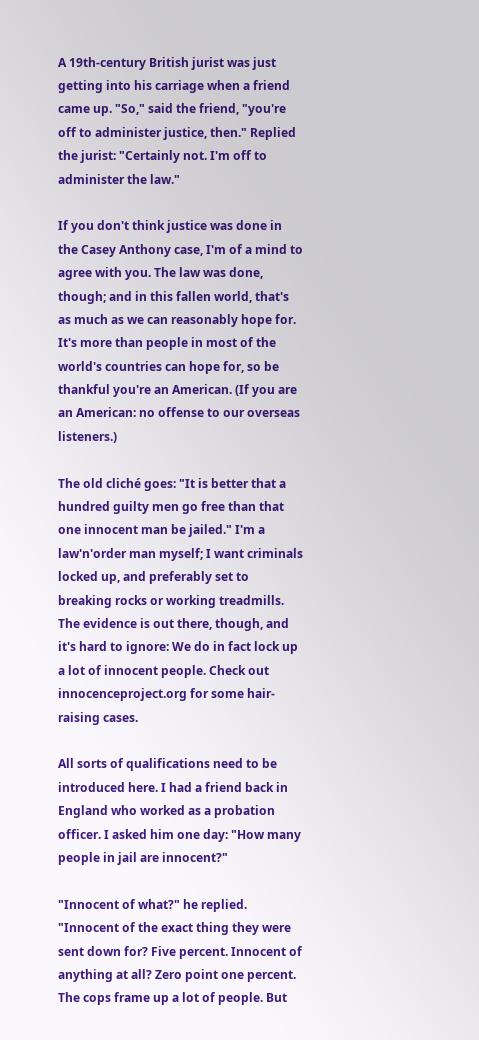A 19th-century British jurist was just getting into his carriage when a friend came up. "So," said the friend, "you're off to administer justice, then." Replied the jurist: "Certainly not. I'm off to administer the law."

If you don't think justice was done in the Casey Anthony case, I'm of a mind to agree with you. The law was done, though; and in this fallen world, that's as much as we can reasonably hope for. It's more than people in most of the world's countries can hope for, so be thankful you're an American. (If you are an American: no offense to our overseas listeners.)

The old cliché goes: "It is better that a hundred guilty men go free than that one innocent man be jailed." I'm a law'n'order man myself; I want criminals locked up, and preferably set to breaking rocks or working treadmills. The evidence is out there, though, and it's hard to ignore: We do in fact lock up a lot of innocent people. Check out innocenceproject.org for some hair-raising cases.

All sorts of qualifications need to be introduced here. I had a friend back in England who worked as a probation officer. I asked him one day: "How many people in jail are innocent?"

"Innocent of what?" he replied. "Innocent of the exact thing they were sent down for? Five percent. Innocent of anything at all? Zero point one percent. The cops frame up a lot of people. But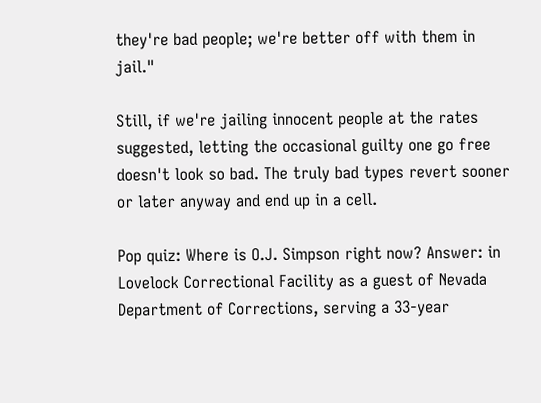they're bad people; we're better off with them in jail."

Still, if we're jailing innocent people at the rates suggested, letting the occasional guilty one go free doesn't look so bad. The truly bad types revert sooner or later anyway and end up in a cell.

Pop quiz: Where is O.J. Simpson right now? Answer: in Lovelock Correctional Facility as a guest of Nevada Department of Corrections, serving a 33-year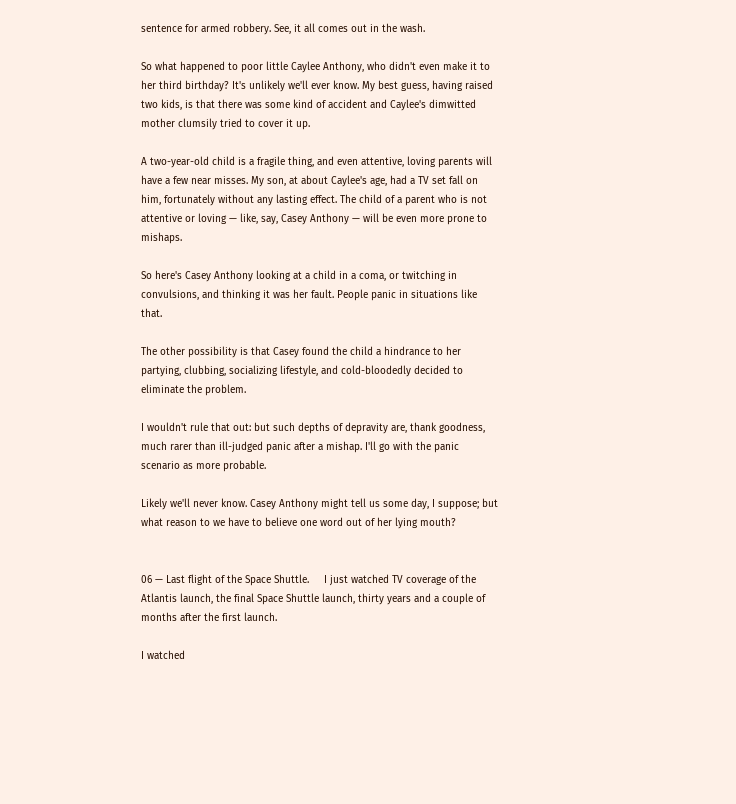sentence for armed robbery. See, it all comes out in the wash.

So what happened to poor little Caylee Anthony, who didn't even make it to her third birthday? It's unlikely we'll ever know. My best guess, having raised two kids, is that there was some kind of accident and Caylee's dimwitted mother clumsily tried to cover it up.

A two-year-old child is a fragile thing, and even attentive, loving parents will have a few near misses. My son, at about Caylee's age, had a TV set fall on him, fortunately without any lasting effect. The child of a parent who is not attentive or loving — like, say, Casey Anthony — will be even more prone to mishaps.

So here's Casey Anthony looking at a child in a coma, or twitching in convulsions, and thinking it was her fault. People panic in situations like that.

The other possibility is that Casey found the child a hindrance to her partying, clubbing, socializing lifestyle, and cold-bloodedly decided to eliminate the problem.

I wouldn't rule that out: but such depths of depravity are, thank goodness, much rarer than ill-judged panic after a mishap. I'll go with the panic scenario as more probable.

Likely we'll never know. Casey Anthony might tell us some day, I suppose; but what reason to we have to believe one word out of her lying mouth?


06 — Last flight of the Space Shuttle.     I just watched TV coverage of the Atlantis launch, the final Space Shuttle launch, thirty years and a couple of months after the first launch.

I watched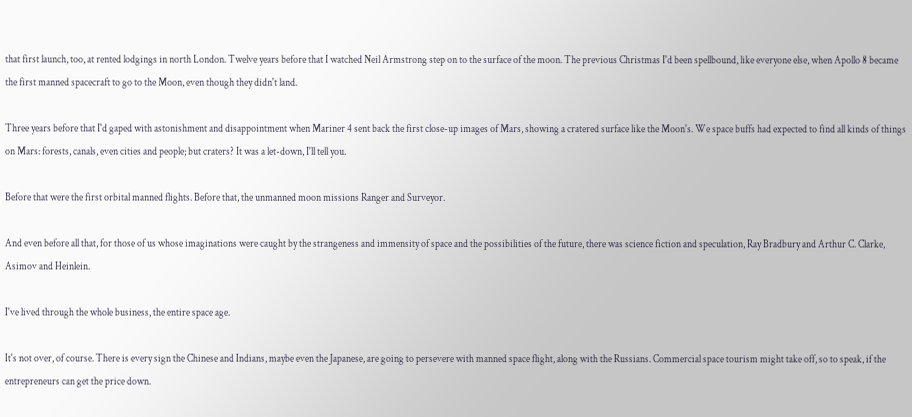that first launch, too, at rented lodgings in north London. Twelve years before that I watched Neil Armstrong step on to the surface of the moon. The previous Christmas I'd been spellbound, like everyone else, when Apollo 8 became the first manned spacecraft to go to the Moon, even though they didn't land.

Three years before that I'd gaped with astonishment and disappointment when Mariner 4 sent back the first close-up images of Mars, showing a cratered surface like the Moon's. We space buffs had expected to find all kinds of things on Mars: forests, canals, even cities and people; but craters? It was a let-down, I'll tell you.

Before that were the first orbital manned flights. Before that, the unmanned moon missions Ranger and Surveyor.

And even before all that, for those of us whose imaginations were caught by the strangeness and immensity of space and the possibilities of the future, there was science fiction and speculation, Ray Bradbury and Arthur C. Clarke, Asimov and Heinlein.

I've lived through the whole business, the entire space age.

It's not over, of course. There is every sign the Chinese and Indians, maybe even the Japanese, are going to persevere with manned space flight, along with the Russians. Commercial space tourism might take off, so to speak, if the entrepreneurs can get the price down.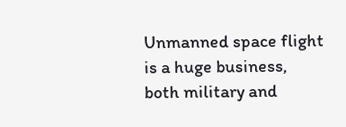Unmanned space flight is a huge business, both military and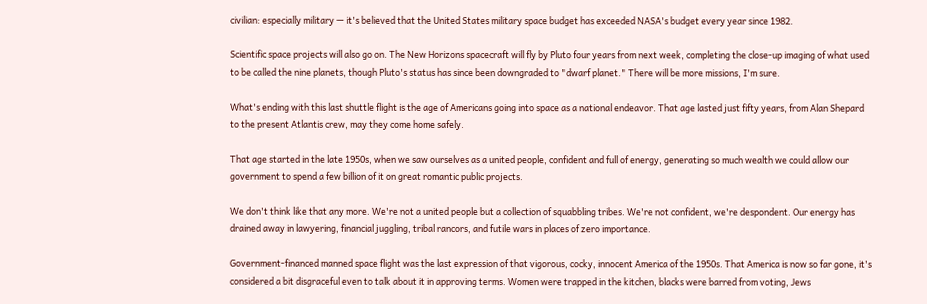civilian: especially military — it's believed that the United States military space budget has exceeded NASA's budget every year since 1982.

Scientific space projects will also go on. The New Horizons spacecraft will fly by Pluto four years from next week, completing the close-up imaging of what used to be called the nine planets, though Pluto's status has since been downgraded to "dwarf planet." There will be more missions, I'm sure.

What's ending with this last shuttle flight is the age of Americans going into space as a national endeavor. That age lasted just fifty years, from Alan Shepard to the present Atlantis crew, may they come home safely.

That age started in the late 1950s, when we saw ourselves as a united people, confident and full of energy, generating so much wealth we could allow our government to spend a few billion of it on great romantic public projects.

We don't think like that any more. We're not a united people but a collection of squabbling tribes. We're not confident, we're despondent. Our energy has drained away in lawyering, financial juggling, tribal rancors, and futile wars in places of zero importance.

Government-financed manned space flight was the last expression of that vigorous, cocky, innocent America of the 1950s. That America is now so far gone, it's considered a bit disgraceful even to talk about it in approving terms. Women were trapped in the kitchen, blacks were barred from voting, Jews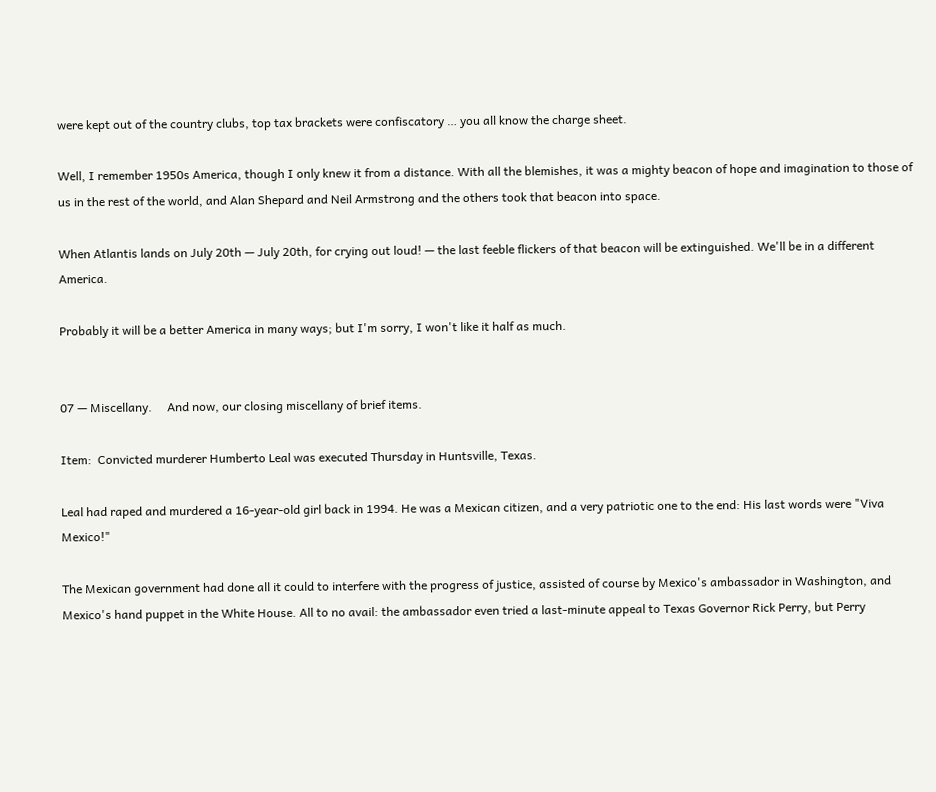were kept out of the country clubs, top tax brackets were confiscatory … you all know the charge sheet.

Well, I remember 1950s America, though I only knew it from a distance. With all the blemishes, it was a mighty beacon of hope and imagination to those of us in the rest of the world, and Alan Shepard and Neil Armstrong and the others took that beacon into space.

When Atlantis lands on July 20th — July 20th, for crying out loud! — the last feeble flickers of that beacon will be extinguished. We'll be in a different America.

Probably it will be a better America in many ways; but I'm sorry, I won't like it half as much.


07 — Miscellany.     And now, our closing miscellany of brief items.

Item:  Convicted murderer Humberto Leal was executed Thursday in Huntsville, Texas.

Leal had raped and murdered a 16-year-old girl back in 1994. He was a Mexican citizen, and a very patriotic one to the end: His last words were "Viva Mexico!"

The Mexican government had done all it could to interfere with the progress of justice, assisted of course by Mexico's ambassador in Washington, and Mexico's hand puppet in the White House. All to no avail: the ambassador even tried a last-minute appeal to Texas Governor Rick Perry, but Perry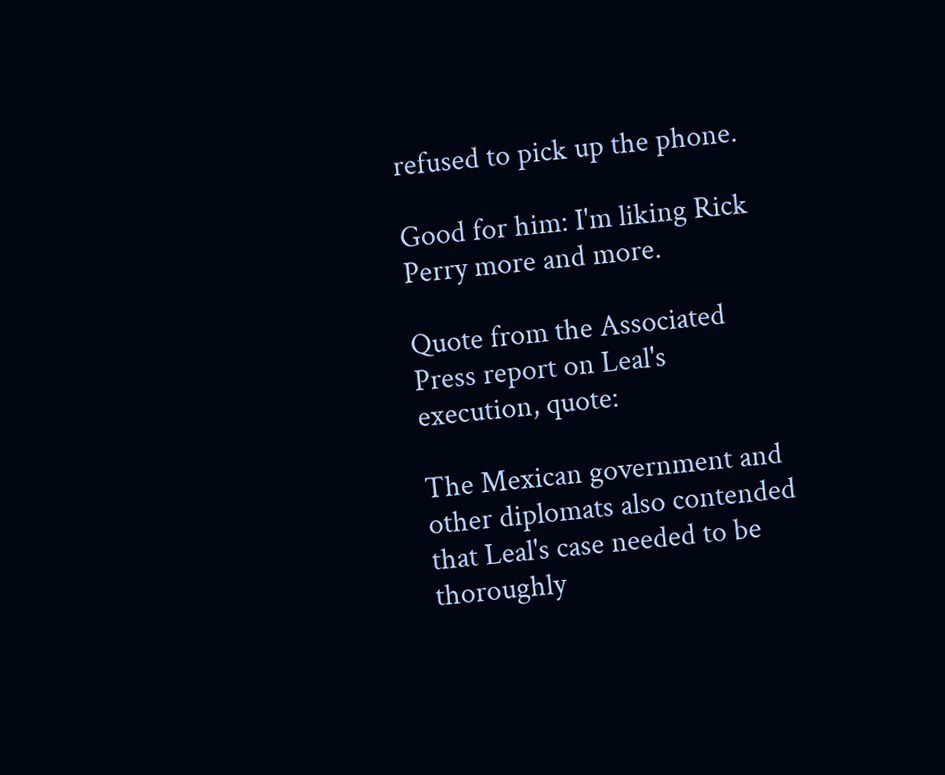refused to pick up the phone.

Good for him: I'm liking Rick Perry more and more.

Quote from the Associated Press report on Leal's execution, quote:

The Mexican government and other diplomats also contended that Leal's case needed to be thoroughly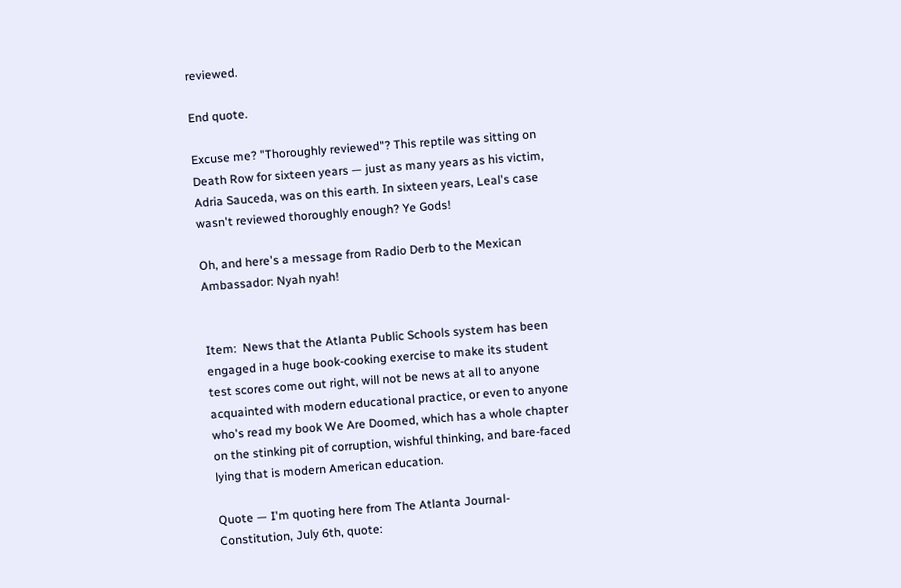reviewed.

End quote.

Excuse me? "Thoroughly reviewed"? This reptile was sitting on Death Row for sixteen years — just as many years as his victim, Adria Sauceda, was on this earth. In sixteen years, Leal's case wasn't reviewed thoroughly enough? Ye Gods!

Oh, and here's a message from Radio Derb to the Mexican Ambassador: Nyah nyah!


Item:  News that the Atlanta Public Schools system has been engaged in a huge book-cooking exercise to make its student test scores come out right, will not be news at all to anyone acquainted with modern educational practice, or even to anyone who's read my book We Are Doomed, which has a whole chapter on the stinking pit of corruption, wishful thinking, and bare-faced lying that is modern American education.

Quote — I'm quoting here from The Atlanta Journal-Constitution, July 6th, quote: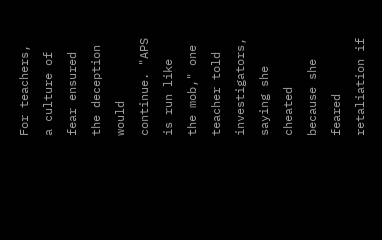For teachers, a culture of fear ensured the deception would continue. "APS is run like the mob," one teacher told investigators, saying she cheated because she feared retaliation if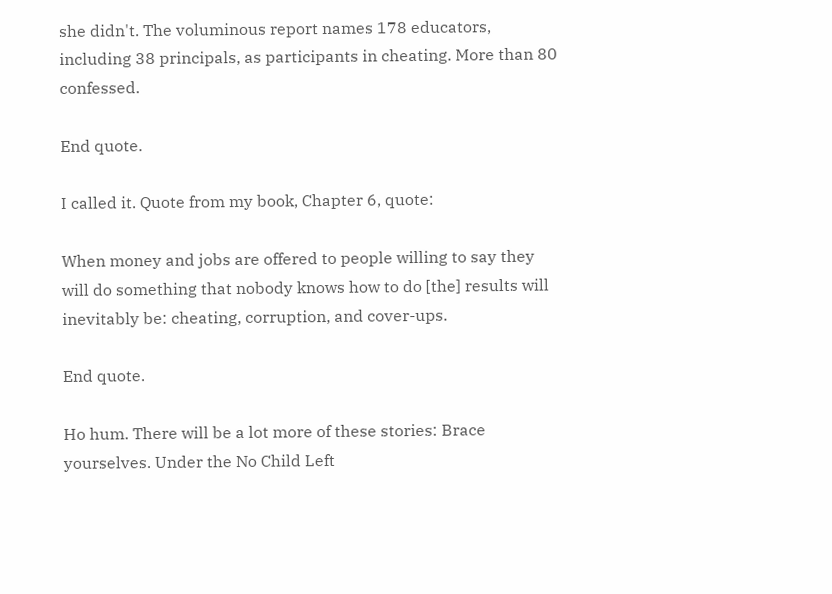she didn't. The voluminous report names 178 educators, including 38 principals, as participants in cheating. More than 80 confessed.

End quote.

I called it. Quote from my book, Chapter 6, quote:

When money and jobs are offered to people willing to say they will do something that nobody knows how to do [the] results will inevitably be: cheating, corruption, and cover-ups.

End quote.

Ho hum. There will be a lot more of these stories: Brace yourselves. Under the No Child Left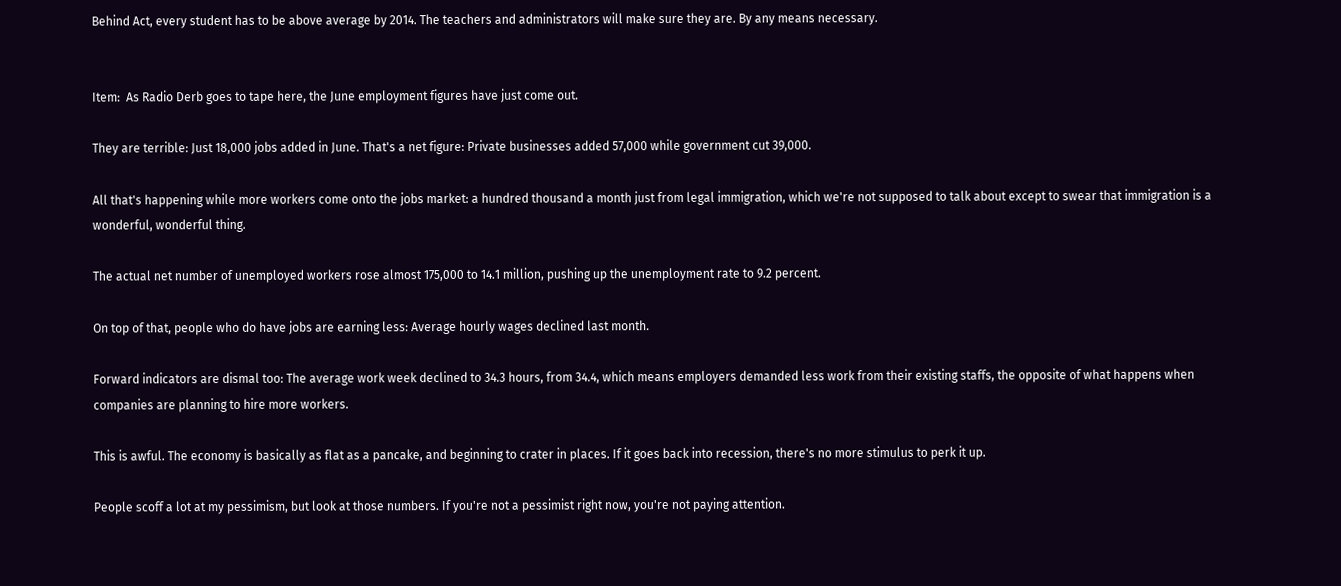Behind Act, every student has to be above average by 2014. The teachers and administrators will make sure they are. By any means necessary.


Item:  As Radio Derb goes to tape here, the June employment figures have just come out.

They are terrible: Just 18,000 jobs added in June. That's a net figure: Private businesses added 57,000 while government cut 39,000.

All that's happening while more workers come onto the jobs market: a hundred thousand a month just from legal immigration, which we're not supposed to talk about except to swear that immigration is a wonderful, wonderful thing.

The actual net number of unemployed workers rose almost 175,000 to 14.1 million, pushing up the unemployment rate to 9.2 percent.

On top of that, people who do have jobs are earning less: Average hourly wages declined last month.

Forward indicators are dismal too: The average work week declined to 34.3 hours, from 34.4, which means employers demanded less work from their existing staffs, the opposite of what happens when companies are planning to hire more workers.

This is awful. The economy is basically as flat as a pancake, and beginning to crater in places. If it goes back into recession, there's no more stimulus to perk it up.

People scoff a lot at my pessimism, but look at those numbers. If you're not a pessimist right now, you're not paying attention.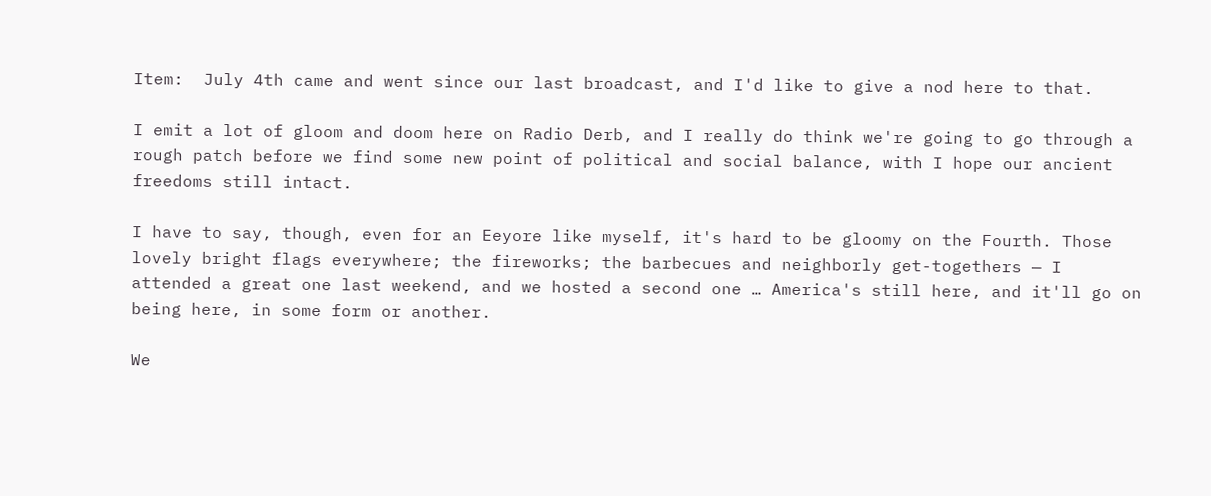Item:  July 4th came and went since our last broadcast, and I'd like to give a nod here to that.

I emit a lot of gloom and doom here on Radio Derb, and I really do think we're going to go through a rough patch before we find some new point of political and social balance, with I hope our ancient freedoms still intact.

I have to say, though, even for an Eeyore like myself, it's hard to be gloomy on the Fourth. Those lovely bright flags everywhere; the fireworks; the barbecues and neighborly get-togethers — I attended a great one last weekend, and we hosted a second one … America's still here, and it'll go on being here, in some form or another.

We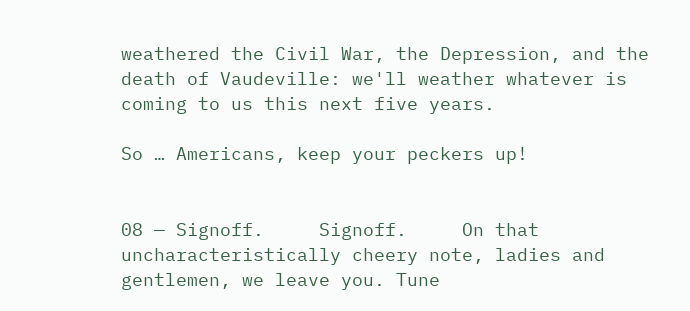weathered the Civil War, the Depression, and the death of Vaudeville: we'll weather whatever is coming to us this next five years.

So … Americans, keep your peckers up!


08 — Signoff.     Signoff.     On that uncharacteristically cheery note, ladies and gentlemen, we leave you. Tune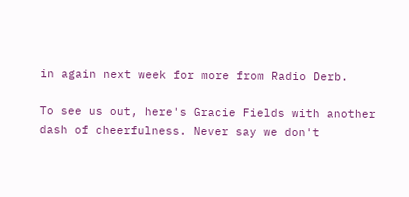in again next week for more from Radio Derb.

To see us out, here's Gracie Fields with another dash of cheerfulness. Never say we don't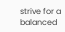strive for a balanced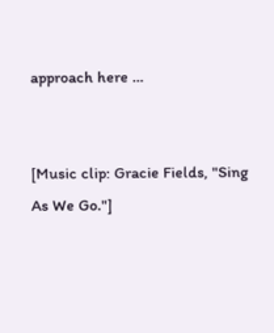approach here …


[Music clip: Gracie Fields, "Sing As We Go."]